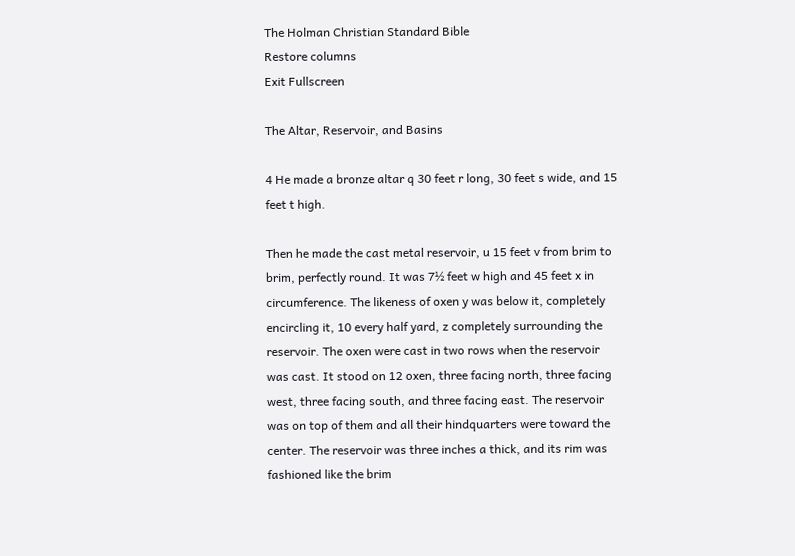The Holman Christian Standard Bible
Restore columns
Exit Fullscreen

The Altar, Reservoir, and Basins

4 He made a bronze altar q 30 feet r long, 30 feet s wide, and 15 feet t high.

Then he made the cast metal reservoir, u 15 feet v from brim to brim, perfectly round. It was 7½ feet w high and 45 feet x in circumference. The likeness of oxen y was below it, completely encircling it, 10 every half yard, z completely surrounding the reservoir. The oxen were cast in two rows when the reservoir was cast. It stood on 12 oxen, three facing north, three facing west, three facing south, and three facing east. The reservoir was on top of them and all their hindquarters were toward the center. The reservoir was three inches a thick, and its rim was fashioned like the brim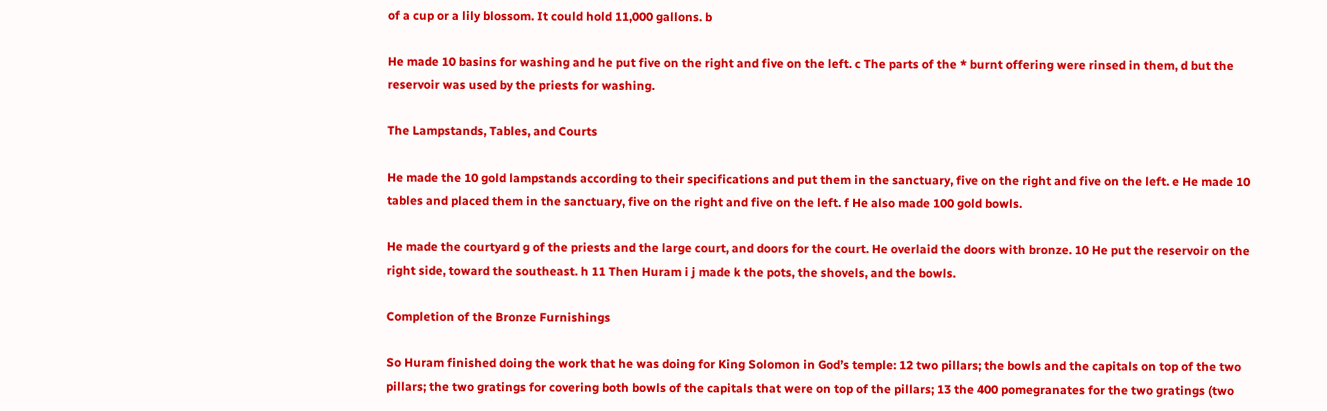of a cup or a lily blossom. It could hold 11,000 gallons. b

He made 10 basins for washing and he put five on the right and five on the left. c The parts of the * burnt offering were rinsed in them, d but the reservoir was used by the priests for washing.

The Lampstands, Tables, and Courts

He made the 10 gold lampstands according to their specifications and put them in the sanctuary, five on the right and five on the left. e He made 10 tables and placed them in the sanctuary, five on the right and five on the left. f He also made 100 gold bowls.

He made the courtyard g of the priests and the large court, and doors for the court. He overlaid the doors with bronze. 10 He put the reservoir on the right side, toward the southeast. h 11 Then Huram i j made k the pots, the shovels, and the bowls.

Completion of the Bronze Furnishings

So Huram finished doing the work that he was doing for King Solomon in God’s temple: 12 two pillars; the bowls and the capitals on top of the two pillars; the two gratings for covering both bowls of the capitals that were on top of the pillars; 13 the 400 pomegranates for the two gratings (two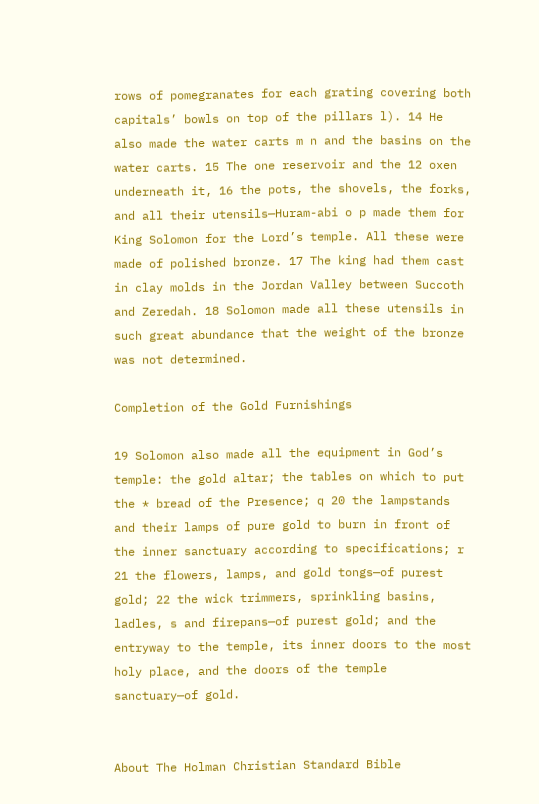rows of pomegranates for each grating covering both capitals’ bowls on top of the pillars l). 14 He also made the water carts m n and the basins on the water carts. 15 The one reservoir and the 12 oxen underneath it, 16 the pots, the shovels, the forks, and all their utensils—Huram-abi o p made them for King Solomon for the Lord’s temple. All these were made of polished bronze. 17 The king had them cast in clay molds in the Jordan Valley between Succoth and Zeredah. 18 Solomon made all these utensils in such great abundance that the weight of the bronze was not determined.

Completion of the Gold Furnishings

19 Solomon also made all the equipment in God’s temple: the gold altar; the tables on which to put the * bread of the Presence; q 20 the lampstands and their lamps of pure gold to burn in front of the inner sanctuary according to specifications; r 21 the flowers, lamps, and gold tongs—of purest gold; 22 the wick trimmers, sprinkling basins, ladles, s and firepans—of purest gold; and the entryway to the temple, its inner doors to the most holy place, and the doors of the temple sanctuary—of gold.


About The Holman Christian Standard Bible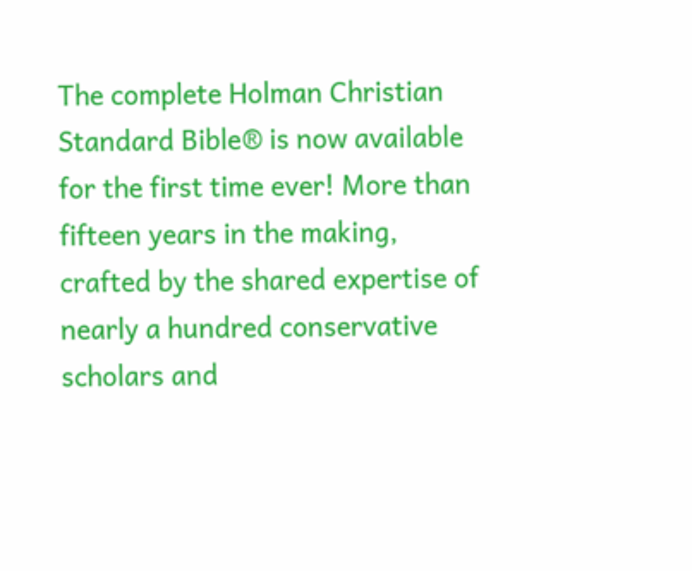The complete Holman Christian Standard Bible® is now available for the first time ever! More than fifteen years in the making, crafted by the shared expertise of nearly a hundred conservative scholars and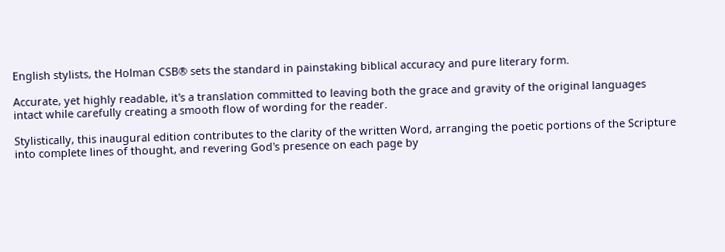English stylists, the Holman CSB® sets the standard in painstaking biblical accuracy and pure literary form.

Accurate, yet highly readable, it's a translation committed to leaving both the grace and gravity of the original languages intact while carefully creating a smooth flow of wording for the reader.

Stylistically, this inaugural edition contributes to the clarity of the written Word, arranging the poetic portions of the Scripture into complete lines of thought, and revering God's presence on each page by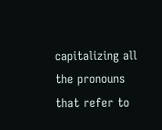capitalizing all the pronouns that refer to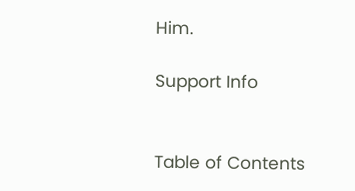Him.

Support Info


Table of Contents